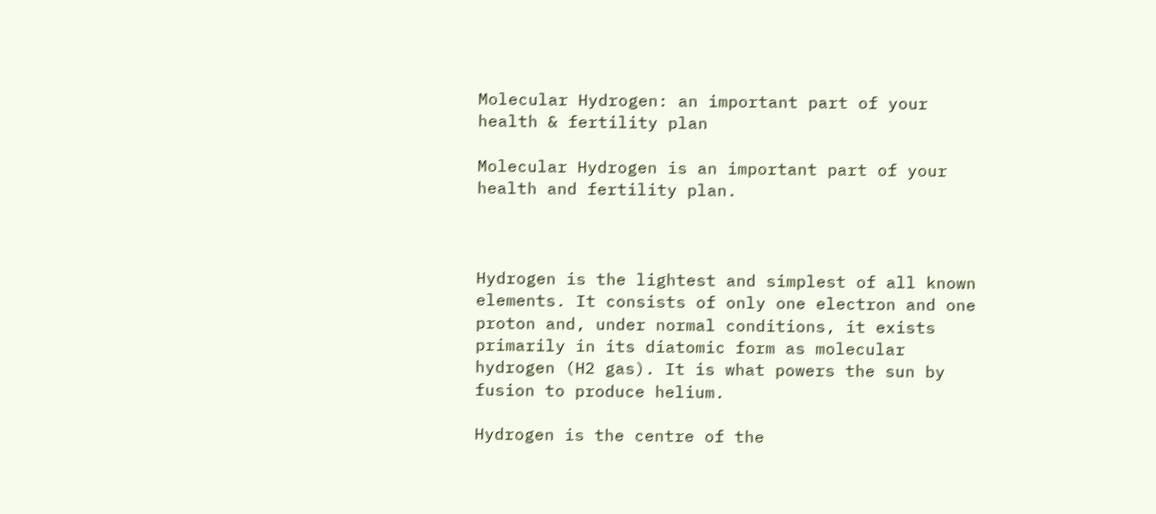Molecular Hydrogen: an important part of your health & fertility plan

Molecular Hydrogen is an important part of your health and fertility plan.



Hydrogen is the lightest and simplest of all known elements. It consists of only one electron and one proton and, under normal conditions, it exists primarily in its diatomic form as molecular hydrogen (H2 gas). It is what powers the sun by fusion to produce helium.

Hydrogen is the centre of the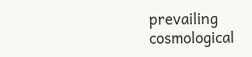prevailing cosmological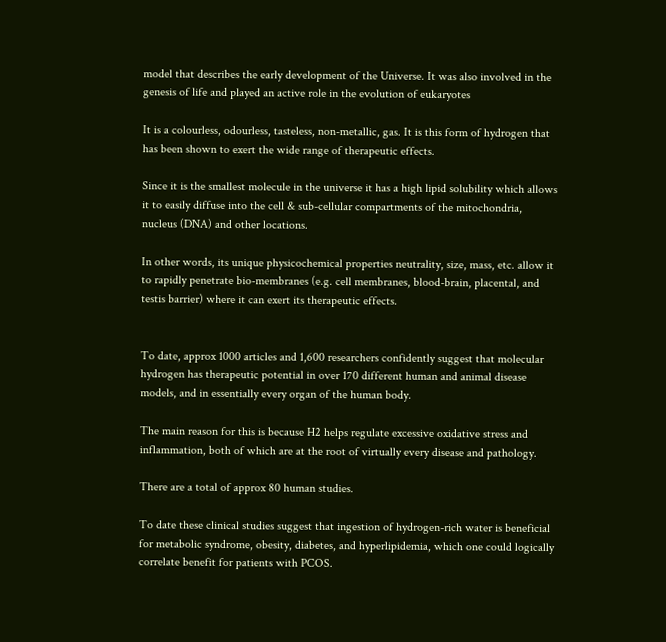model that describes the early development of the Universe. It was also involved in the genesis of life and played an active role in the evolution of eukaryotes

It is a colourless, odourless, tasteless, non-metallic, gas. It is this form of hydrogen that has been shown to exert the wide range of therapeutic effects.

Since it is the smallest molecule in the universe it has a high lipid solubility which allows it to easily diffuse into the cell & sub-cellular compartments of the mitochondria, nucleus (DNA) and other locations.

In other words, its unique physicochemical properties neutrality, size, mass, etc. allow it to rapidly penetrate bio-membranes (e.g. cell membranes, blood-brain, placental, and testis barrier) where it can exert its therapeutic effects.


To date, approx 1000 articles and 1,600 researchers confidently suggest that molecular hydrogen has therapeutic potential in over 170 different human and animal disease models, and in essentially every organ of the human body.

The main reason for this is because H2 helps regulate excessive oxidative stress and inflammation, both of which are at the root of virtually every disease and pathology.

There are a total of approx 80 human studies.

To date these clinical studies suggest that ingestion of hydrogen-rich water is beneficial for metabolic syndrome, obesity, diabetes, and hyperlipidemia, which one could logically correlate benefit for patients with PCOS.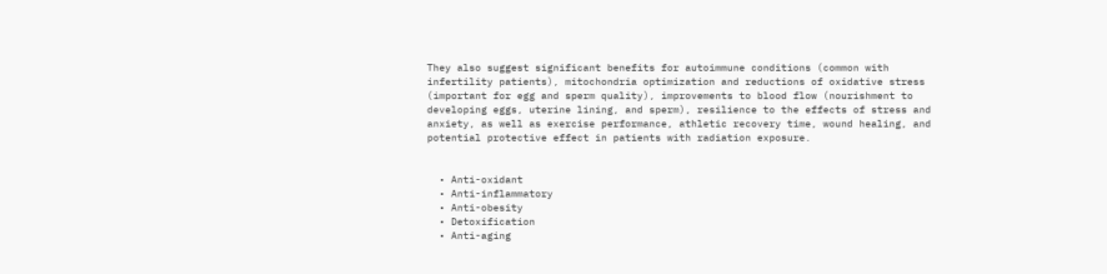They also suggest significant benefits for autoimmune conditions (common with infertility patients), mitochondria optimization and reductions of oxidative stress (important for egg and sperm quality), improvements to blood flow (nourishment to developing eggs, uterine lining, and sperm), resilience to the effects of stress and anxiety, as well as exercise performance, athletic recovery time, wound healing, and potential protective effect in patients with radiation exposure.


  • Anti-oxidant
  • Anti-inflammatory
  • Anti-obesity
  • Detoxification
  • Anti-aging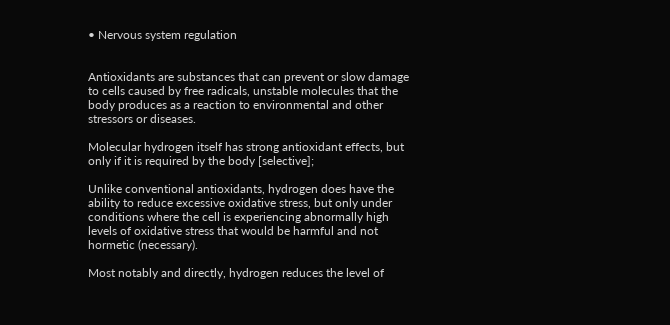• Nervous system regulation


Antioxidants are substances that can prevent or slow damage to cells caused by free radicals, unstable molecules that the body produces as a reaction to environmental and other stressors or diseases.

Molecular hydrogen itself has strong antioxidant effects, but only if it is required by the body [selective];

Unlike conventional antioxidants, hydrogen does have the ability to reduce excessive oxidative stress, but only under conditions where the cell is experiencing abnormally high levels of oxidative stress that would be harmful and not hormetic (necessary).

Most notably and directly, hydrogen reduces the level of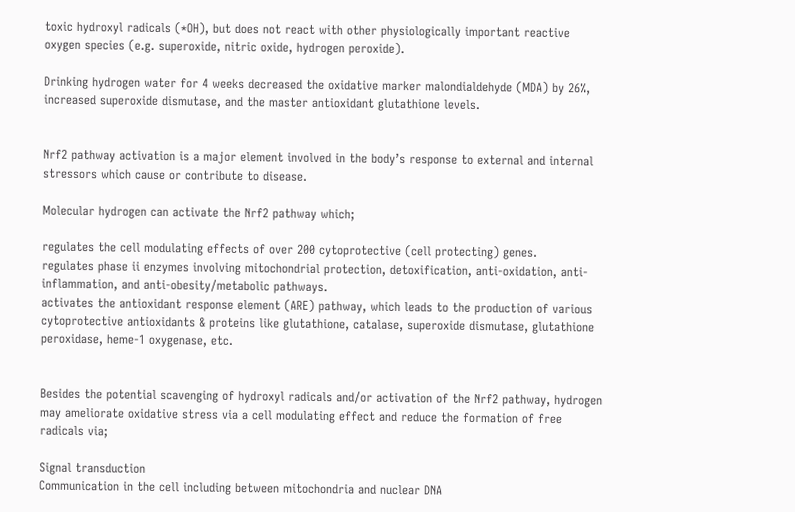toxic hydroxyl radicals (*OH), but does not react with other physiologically important reactive oxygen species (e.g. superoxide, nitric oxide, hydrogen peroxide).

Drinking hydrogen water for 4 weeks decreased the oxidative marker malondialdehyde (MDA) by 26%, increased superoxide dismutase, and the master antioxidant glutathione levels.


Nrf2 pathway activation is a major element involved in the body’s response to external and internal stressors which cause or contribute to disease.

Molecular hydrogen can activate the Nrf2 pathway which;

regulates the cell modulating effects of over 200 cytoprotective (cell protecting) genes.
regulates phase ii enzymes involving mitochondrial protection, detoxification, anti-oxidation, anti-inflammation, and anti-obesity/metabolic pathways.
activates the antioxidant response element (ARE) pathway, which leads to the production of various cytoprotective antioxidants & proteins like glutathione, catalase, superoxide dismutase, glutathione peroxidase, heme-1 oxygenase, etc.


Besides the potential scavenging of hydroxyl radicals and/or activation of the Nrf2 pathway, hydrogen may ameliorate oxidative stress via a cell modulating effect and reduce the formation of free radicals via;

Signal transduction
Communication in the cell including between mitochondria and nuclear DNA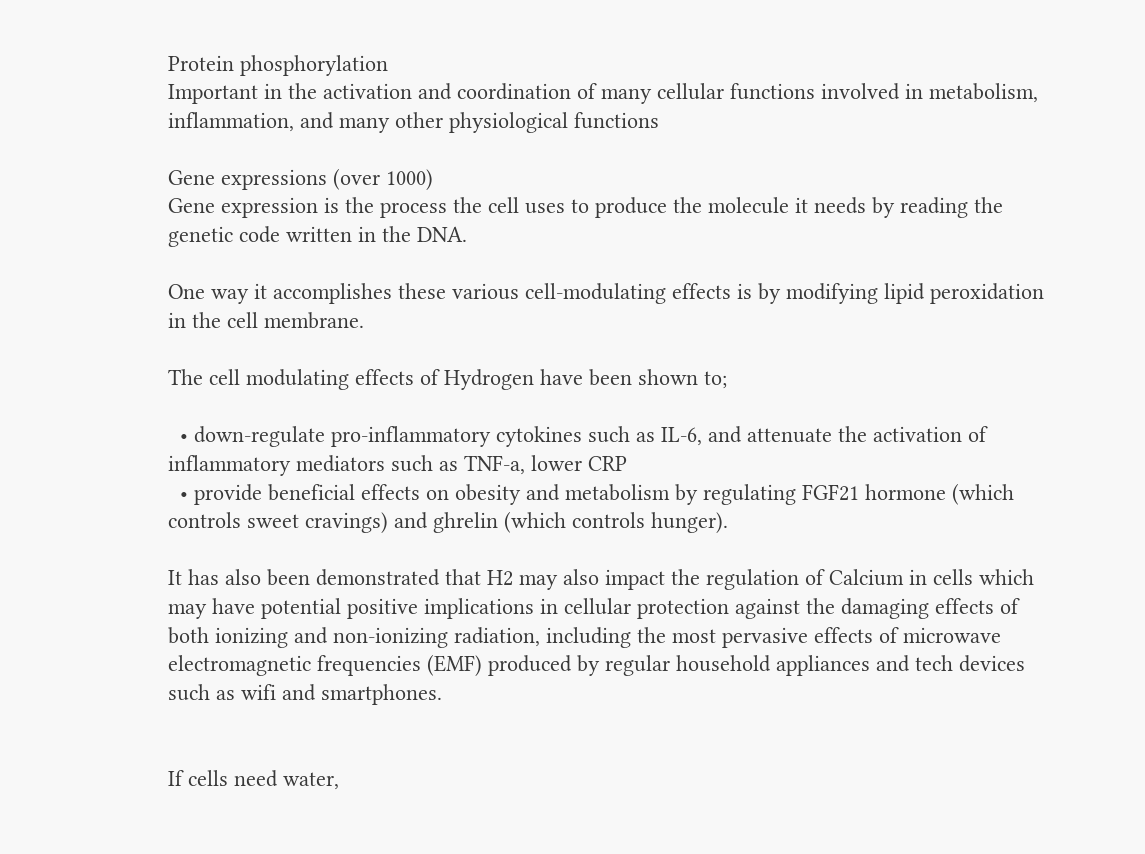Protein phosphorylation
Important in the activation and coordination of many cellular functions involved in metabolism, inflammation, and many other physiological functions

Gene expressions (over 1000)
Gene expression is the process the cell uses to produce the molecule it needs by reading the genetic code written in the DNA.

One way it accomplishes these various cell-modulating effects is by modifying lipid peroxidation in the cell membrane.

The cell modulating effects of Hydrogen have been shown to;

  • down-regulate pro-inflammatory cytokines such as IL-6, and attenuate the activation of inflammatory mediators such as TNF-a, lower CRP
  • provide beneficial effects on obesity and metabolism by regulating FGF21 hormone (which controls sweet cravings) and ghrelin (which controls hunger).

It has also been demonstrated that H2 may also impact the regulation of Calcium in cells which may have potential positive implications in cellular protection against the damaging effects of both ionizing and non-ionizing radiation, including the most pervasive effects of microwave electromagnetic frequencies (EMF) produced by regular household appliances and tech devices such as wifi and smartphones.


If cells need water,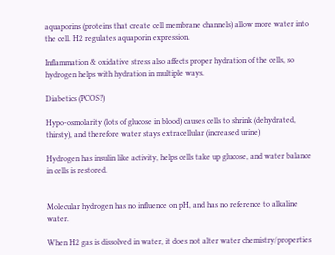aquaporins (proteins that create cell membrane channels) allow more water into the cell. H2 regulates aquaporin expression.

Inflammation & oxidative stress also affects proper hydration of the cells, so hydrogen helps with hydration in multiple ways.

Diabetics (PCOS?)

Hypo-osmolarity (lots of glucose in blood) causes cells to shrink (dehydrated, thirsty), and therefore water stays extracellular (increased urine)

Hydrogen has insulin like activity, helps cells take up glucose, and water balance in cells is restored.


Molecular hydrogen has no influence on pH, and has no reference to alkaline water.

When H2 gas is dissolved in water, it does not alter water chemistry/properties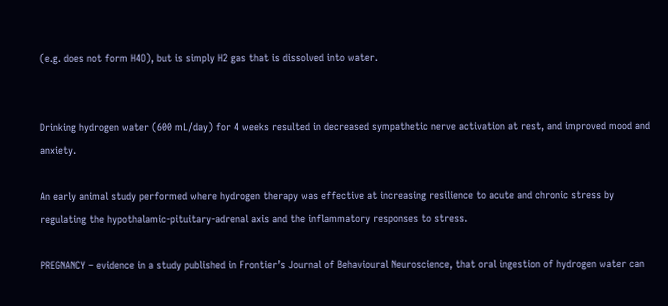(e.g. does not form H4O), but is simply H2 gas that is dissolved into water.


Drinking hydrogen water (600 mL/day) for 4 weeks resulted in decreased sympathetic nerve activation at rest, and improved mood and anxiety.

An early animal study performed where hydrogen therapy was effective at increasing resilience to acute and chronic stress by regulating the hypothalamic-pituitary-adrenal axis and the inflammatory responses to stress.

PREGNANCY – evidence in a study published in Frontier’s Journal of Behavioural Neuroscience, that oral ingestion of hydrogen water can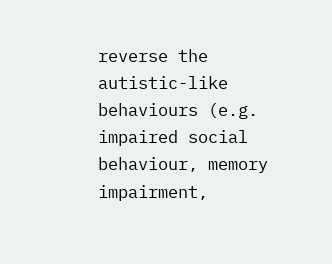reverse the autistic-like behaviours (e.g. impaired social behaviour, memory impairment,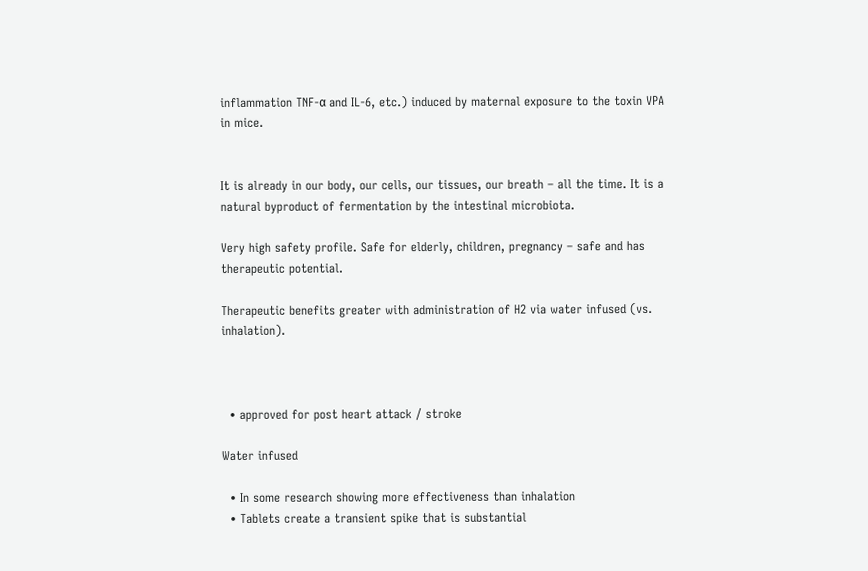inflammation TNF-α and IL-6, etc.) induced by maternal exposure to the toxin VPA in mice.


It is already in our body, our cells, our tissues, our breath – all the time. It is a natural byproduct of fermentation by the intestinal microbiota.

Very high safety profile. Safe for elderly, children, pregnancy – safe and has therapeutic potential.

Therapeutic benefits greater with administration of H2 via water infused (vs. inhalation).



  • approved for post heart attack / stroke

Water infused

  • In some research showing more effectiveness than inhalation
  • Tablets create a transient spike that is substantial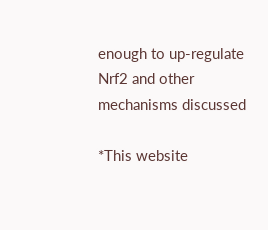enough to up-regulate Nrf2 and other mechanisms discussed

*This website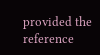provided the reference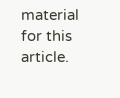material for this article.